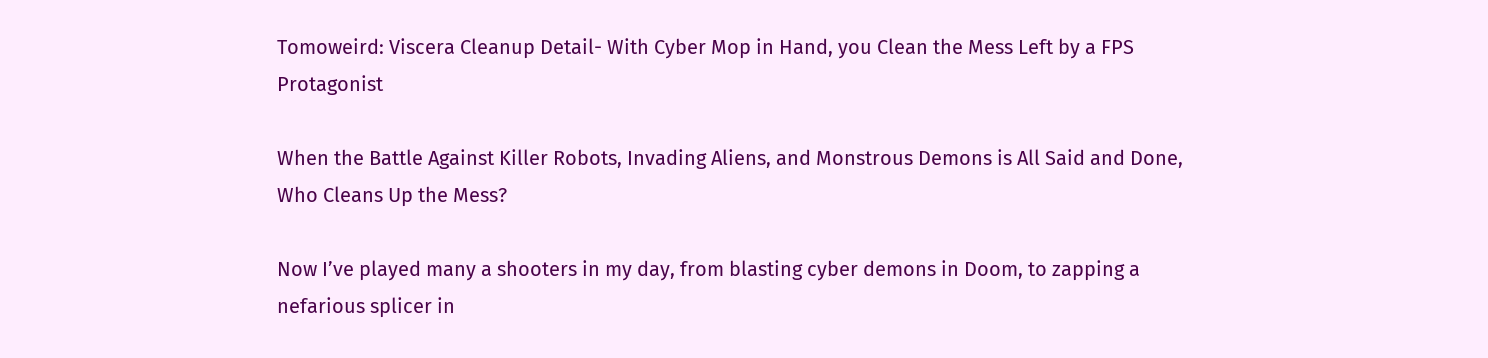Tomoweird: Viscera Cleanup Detail- With Cyber Mop in Hand, you Clean the Mess Left by a FPS Protagonist

When the Battle Against Killer Robots, Invading Aliens, and Monstrous Demons is All Said and Done, Who Cleans Up the Mess?

Now I’ve played many a shooters in my day, from blasting cyber demons in Doom, to zapping a nefarious splicer in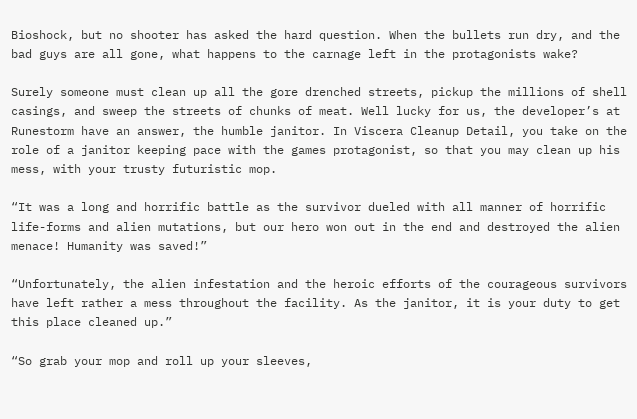Bioshock, but no shooter has asked the hard question. When the bullets run dry, and the bad guys are all gone, what happens to the carnage left in the protagonists wake?

Surely someone must clean up all the gore drenched streets, pickup the millions of shell casings, and sweep the streets of chunks of meat. Well lucky for us, the developer’s at Runestorm have an answer, the humble janitor. In Viscera Cleanup Detail, you take on the role of a janitor keeping pace with the games protagonist, so that you may clean up his mess, with your trusty futuristic mop.

“It was a long and horrific battle as the survivor dueled with all manner of horrific life-forms and alien mutations, but our hero won out in the end and destroyed the alien menace! Humanity was saved!”

“Unfortunately, the alien infestation and the heroic efforts of the courageous survivors have left rather a mess throughout the facility. As the janitor, it is your duty to get this place cleaned up.”

“So grab your mop and roll up your sleeves,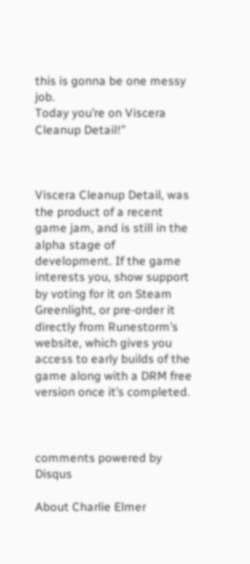this is gonna be one messy job.
Today you’re on Viscera Cleanup Detail!”



Viscera Cleanup Detail, was the product of a recent game jam, and is still in the alpha stage of development. If the game interests you, show support by voting for it on Steam Greenlight, or pre-order it directly from Runestorm’s website, which gives you access to early builds of the game along with a DRM free version once it’s completed.



comments powered by Disqus

About Charlie Elmer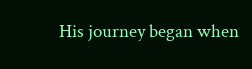His journey began when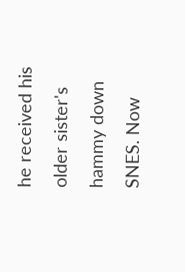he received his older sister's hammy down SNES. Now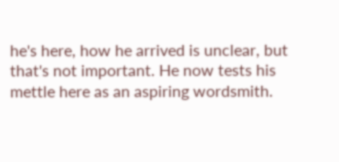he's here, how he arrived is unclear, but that's not important. He now tests his mettle here as an aspiring wordsmith.